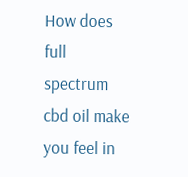How does full spectrum cbd oil make you feel in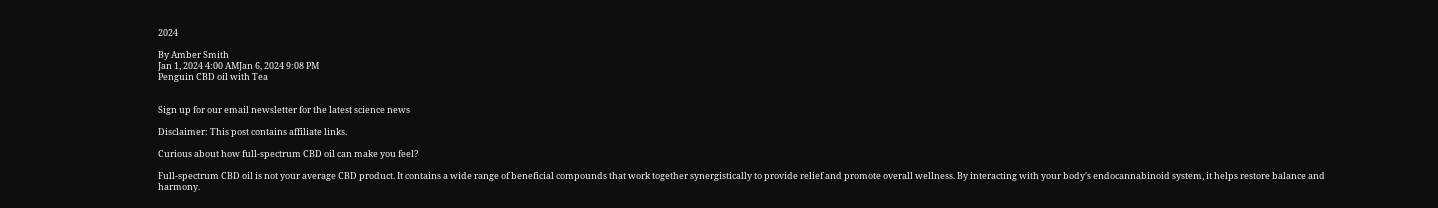2024

By Amber Smith
Jan 1, 2024 4:00 AMJan 6, 2024 9:08 PM
Penguin CBD oil with Tea


Sign up for our email newsletter for the latest science news

Disclaimer: This post contains affiliate links.

Curious about how full-spectrum CBD oil can make you feel?

Full-spectrum CBD oil is not your average CBD product. It contains a wide range of beneficial compounds that work together synergistically to provide relief and promote overall wellness. By interacting with your body's endocannabinoid system, it helps restore balance and harmony.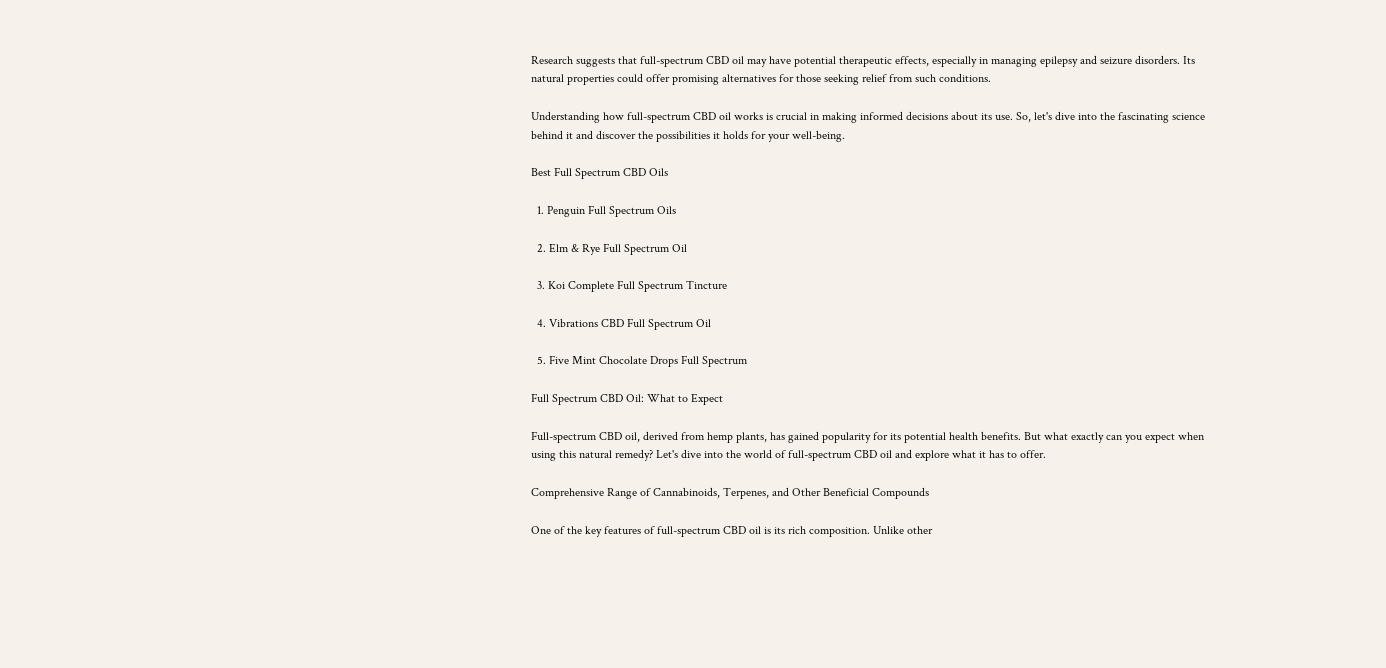Research suggests that full-spectrum CBD oil may have potential therapeutic effects, especially in managing epilepsy and seizure disorders. Its natural properties could offer promising alternatives for those seeking relief from such conditions.

Understanding how full-spectrum CBD oil works is crucial in making informed decisions about its use. So, let's dive into the fascinating science behind it and discover the possibilities it holds for your well-being.

Best Full Spectrum CBD Oils

  1. Penguin Full Spectrum Oils

  2. Elm & Rye Full Spectrum Oil

  3. Koi Complete Full Spectrum Tincture

  4. Vibrations CBD Full Spectrum Oil

  5. Five Mint Chocolate Drops Full Spectrum

Full Spectrum CBD Oil: What to Expect

Full-spectrum CBD oil, derived from hemp plants, has gained popularity for its potential health benefits. But what exactly can you expect when using this natural remedy? Let's dive into the world of full-spectrum CBD oil and explore what it has to offer.

Comprehensive Range of Cannabinoids, Terpenes, and Other Beneficial Compounds

One of the key features of full-spectrum CBD oil is its rich composition. Unlike other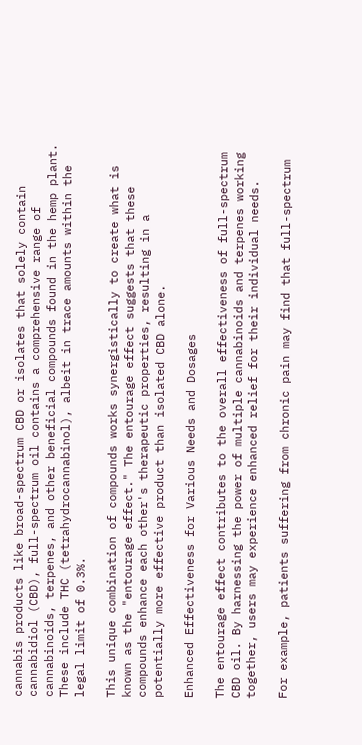cannabis products like broad-spectrum CBD or isolates that solely contain cannabidiol (CBD), full-spectrum oil contains a comprehensive range of cannabinoids, terpenes, and other beneficial compounds found in the hemp plant. These include THC (tetrahydrocannabinol), albeit in trace amounts within the legal limit of 0.3%.

This unique combination of compounds works synergistically to create what is known as the "entourage effect." The entourage effect suggests that these compounds enhance each other's therapeutic properties, resulting in a potentially more effective product than isolated CBD alone.

Enhanced Effectiveness for Various Needs and Dosages

The entourage effect contributes to the overall effectiveness of full-spectrum CBD oil. By harnessing the power of multiple cannabinoids and terpenes working together, users may experience enhanced relief for their individual needs.

For example, patients suffering from chronic pain may find that full-spectrum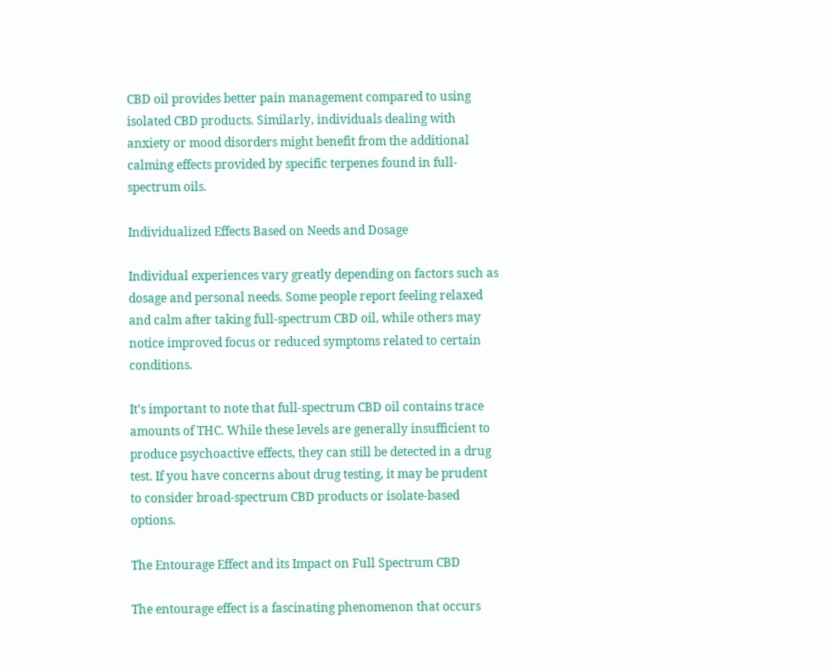CBD oil provides better pain management compared to using isolated CBD products. Similarly, individuals dealing with anxiety or mood disorders might benefit from the additional calming effects provided by specific terpenes found in full-spectrum oils.

Individualized Effects Based on Needs and Dosage

Individual experiences vary greatly depending on factors such as dosage and personal needs. Some people report feeling relaxed and calm after taking full-spectrum CBD oil, while others may notice improved focus or reduced symptoms related to certain conditions.

It's important to note that full-spectrum CBD oil contains trace amounts of THC. While these levels are generally insufficient to produce psychoactive effects, they can still be detected in a drug test. If you have concerns about drug testing, it may be prudent to consider broad-spectrum CBD products or isolate-based options.

The Entourage Effect and its Impact on Full Spectrum CBD

The entourage effect is a fascinating phenomenon that occurs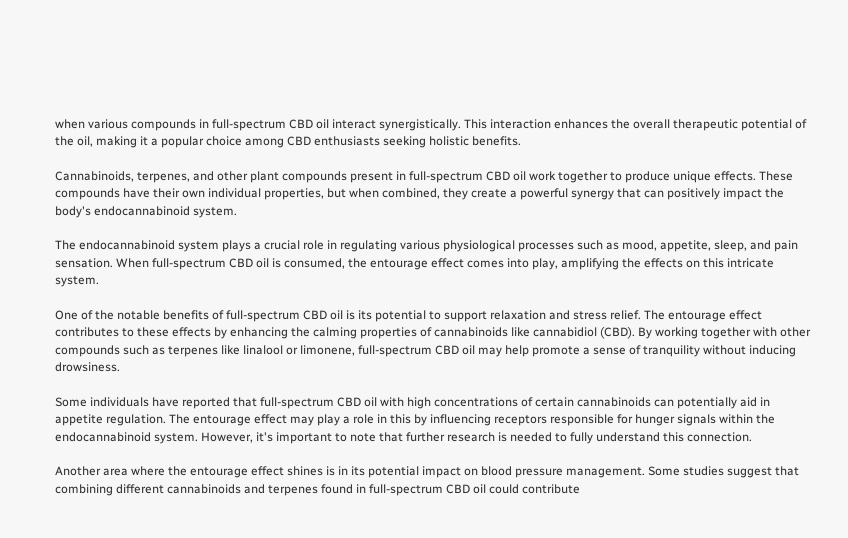when various compounds in full-spectrum CBD oil interact synergistically. This interaction enhances the overall therapeutic potential of the oil, making it a popular choice among CBD enthusiasts seeking holistic benefits.

Cannabinoids, terpenes, and other plant compounds present in full-spectrum CBD oil work together to produce unique effects. These compounds have their own individual properties, but when combined, they create a powerful synergy that can positively impact the body's endocannabinoid system.

The endocannabinoid system plays a crucial role in regulating various physiological processes such as mood, appetite, sleep, and pain sensation. When full-spectrum CBD oil is consumed, the entourage effect comes into play, amplifying the effects on this intricate system.

One of the notable benefits of full-spectrum CBD oil is its potential to support relaxation and stress relief. The entourage effect contributes to these effects by enhancing the calming properties of cannabinoids like cannabidiol (CBD). By working together with other compounds such as terpenes like linalool or limonene, full-spectrum CBD oil may help promote a sense of tranquility without inducing drowsiness.

Some individuals have reported that full-spectrum CBD oil with high concentrations of certain cannabinoids can potentially aid in appetite regulation. The entourage effect may play a role in this by influencing receptors responsible for hunger signals within the endocannabinoid system. However, it's important to note that further research is needed to fully understand this connection.

Another area where the entourage effect shines is in its potential impact on blood pressure management. Some studies suggest that combining different cannabinoids and terpenes found in full-spectrum CBD oil could contribute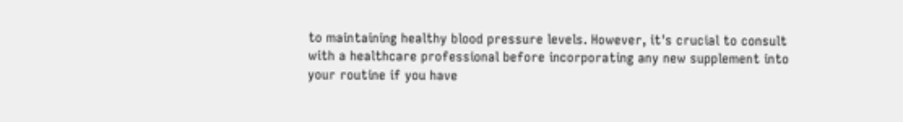to maintaining healthy blood pressure levels. However, it's crucial to consult with a healthcare professional before incorporating any new supplement into your routine if you have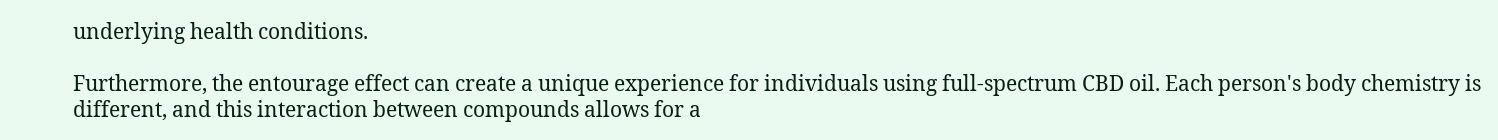underlying health conditions.

Furthermore, the entourage effect can create a unique experience for individuals using full-spectrum CBD oil. Each person's body chemistry is different, and this interaction between compounds allows for a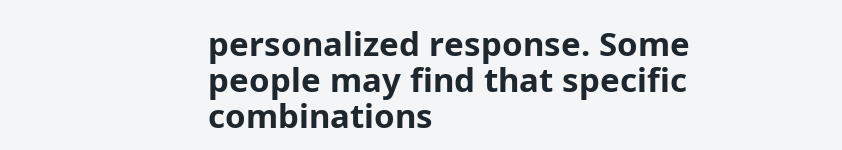personalized response. Some people may find that specific combinations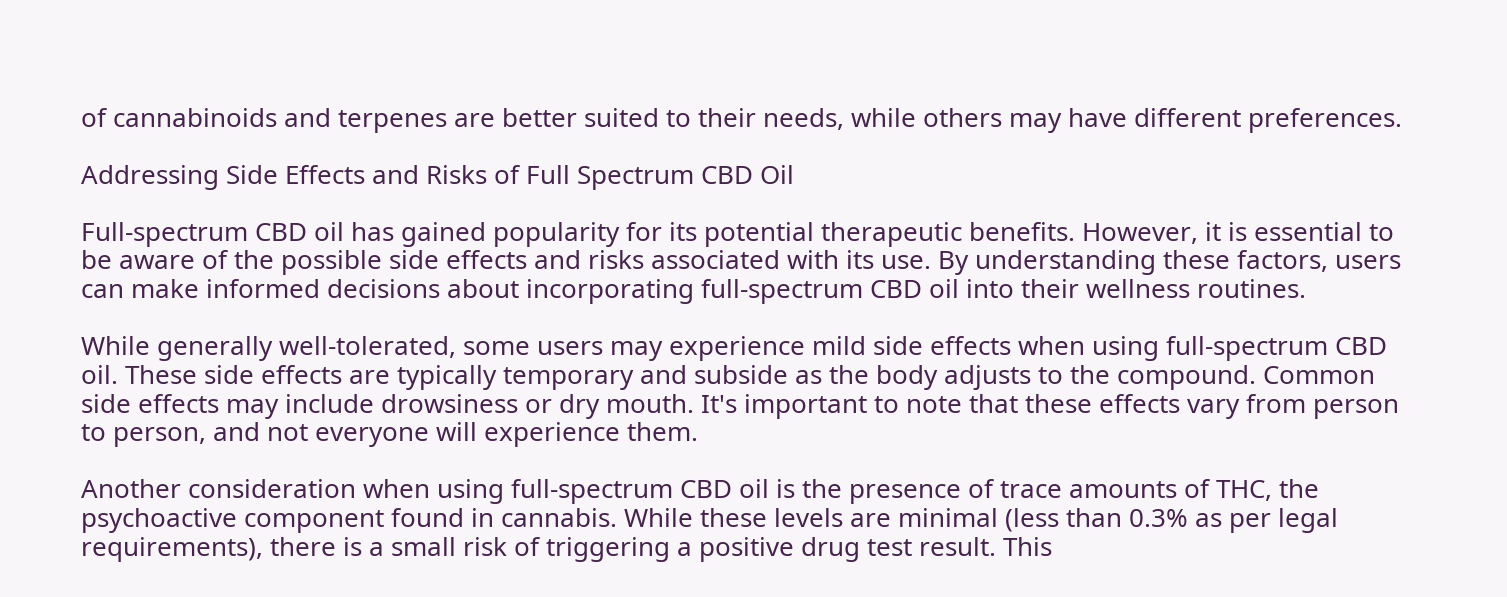of cannabinoids and terpenes are better suited to their needs, while others may have different preferences.

Addressing Side Effects and Risks of Full Spectrum CBD Oil

Full-spectrum CBD oil has gained popularity for its potential therapeutic benefits. However, it is essential to be aware of the possible side effects and risks associated with its use. By understanding these factors, users can make informed decisions about incorporating full-spectrum CBD oil into their wellness routines.

While generally well-tolerated, some users may experience mild side effects when using full-spectrum CBD oil. These side effects are typically temporary and subside as the body adjusts to the compound. Common side effects may include drowsiness or dry mouth. It's important to note that these effects vary from person to person, and not everyone will experience them.

Another consideration when using full-spectrum CBD oil is the presence of trace amounts of THC, the psychoactive component found in cannabis. While these levels are minimal (less than 0.3% as per legal requirements), there is a small risk of triggering a positive drug test result. This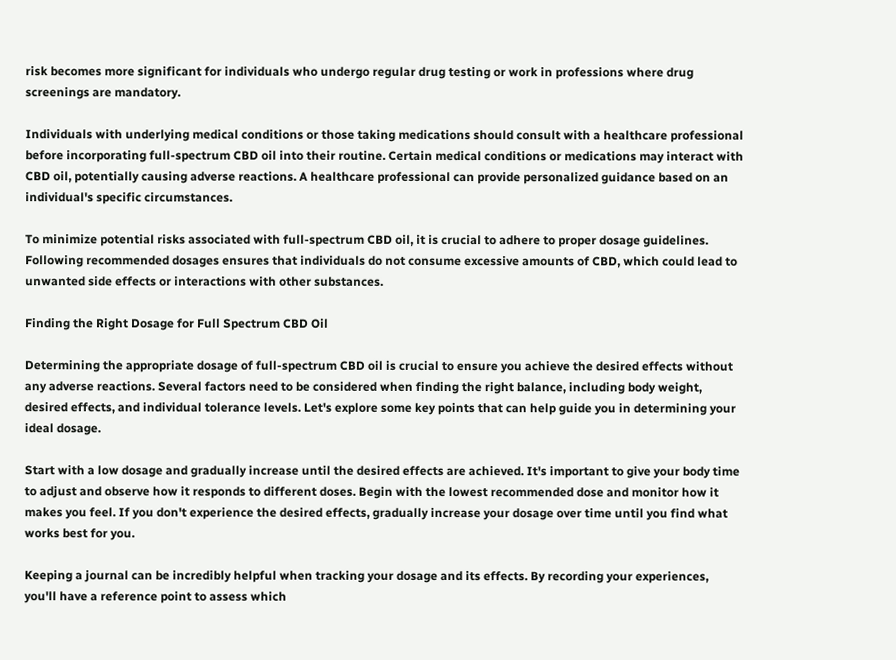risk becomes more significant for individuals who undergo regular drug testing or work in professions where drug screenings are mandatory.

Individuals with underlying medical conditions or those taking medications should consult with a healthcare professional before incorporating full-spectrum CBD oil into their routine. Certain medical conditions or medications may interact with CBD oil, potentially causing adverse reactions. A healthcare professional can provide personalized guidance based on an individual's specific circumstances.

To minimize potential risks associated with full-spectrum CBD oil, it is crucial to adhere to proper dosage guidelines. Following recommended dosages ensures that individuals do not consume excessive amounts of CBD, which could lead to unwanted side effects or interactions with other substances.

Finding the Right Dosage for Full Spectrum CBD Oil

Determining the appropriate dosage of full-spectrum CBD oil is crucial to ensure you achieve the desired effects without any adverse reactions. Several factors need to be considered when finding the right balance, including body weight, desired effects, and individual tolerance levels. Let's explore some key points that can help guide you in determining your ideal dosage.

Start with a low dosage and gradually increase until the desired effects are achieved. It's important to give your body time to adjust and observe how it responds to different doses. Begin with the lowest recommended dose and monitor how it makes you feel. If you don't experience the desired effects, gradually increase your dosage over time until you find what works best for you.

Keeping a journal can be incredibly helpful when tracking your dosage and its effects. By recording your experiences, you'll have a reference point to assess which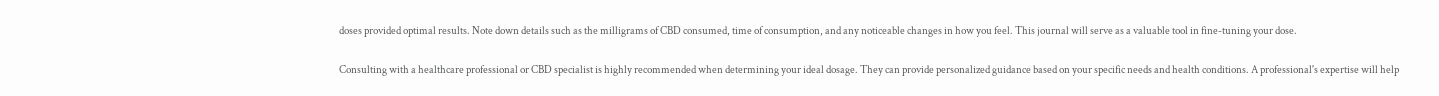doses provided optimal results. Note down details such as the milligrams of CBD consumed, time of consumption, and any noticeable changes in how you feel. This journal will serve as a valuable tool in fine-tuning your dose.

Consulting with a healthcare professional or CBD specialist is highly recommended when determining your ideal dosage. They can provide personalized guidance based on your specific needs and health conditions. A professional's expertise will help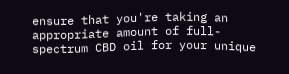ensure that you're taking an appropriate amount of full-spectrum CBD oil for your unique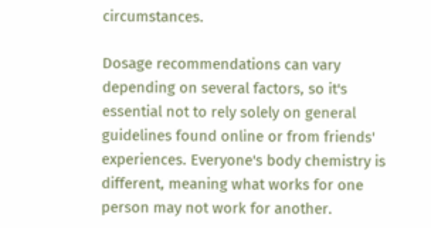circumstances.

Dosage recommendations can vary depending on several factors, so it's essential not to rely solely on general guidelines found online or from friends' experiences. Everyone's body chemistry is different, meaning what works for one person may not work for another.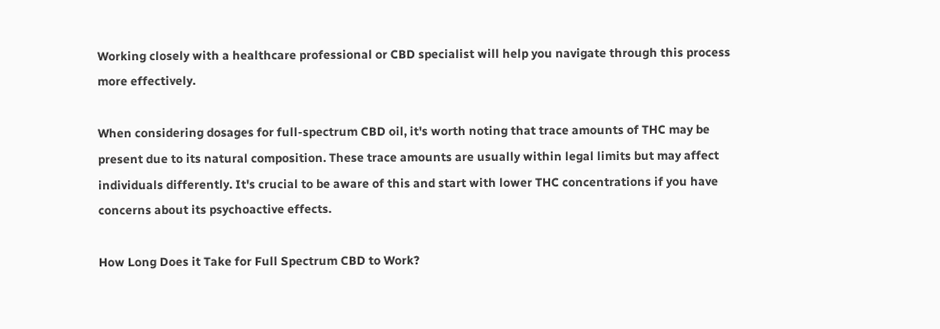Working closely with a healthcare professional or CBD specialist will help you navigate through this process more effectively.

When considering dosages for full-spectrum CBD oil, it's worth noting that trace amounts of THC may be present due to its natural composition. These trace amounts are usually within legal limits but may affect individuals differently. It's crucial to be aware of this and start with lower THC concentrations if you have concerns about its psychoactive effects.

How Long Does it Take for Full Spectrum CBD to Work?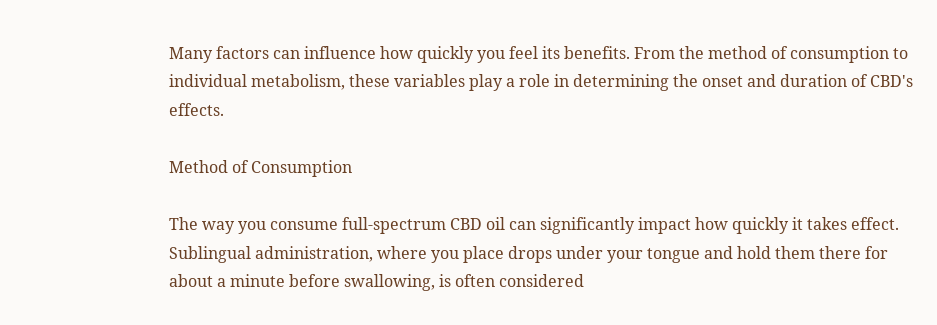Many factors can influence how quickly you feel its benefits. From the method of consumption to individual metabolism, these variables play a role in determining the onset and duration of CBD's effects.

Method of Consumption

The way you consume full-spectrum CBD oil can significantly impact how quickly it takes effect. Sublingual administration, where you place drops under your tongue and hold them there for about a minute before swallowing, is often considered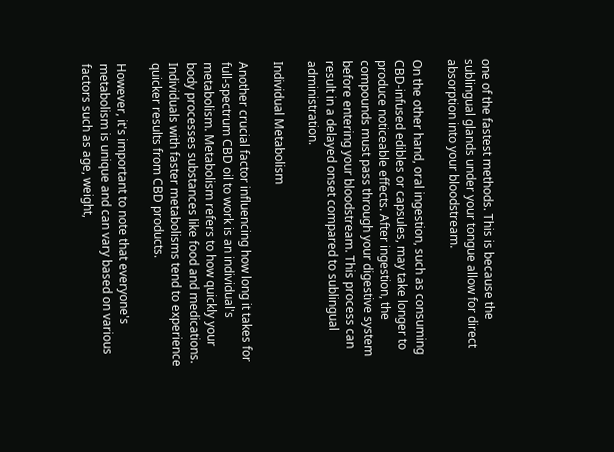one of the fastest methods. This is because the sublingual glands under your tongue allow for direct absorption into your bloodstream.

On the other hand, oral ingestion, such as consuming CBD-infused edibles or capsules, may take longer to produce noticeable effects. After ingestion, the compounds must pass through your digestive system before entering your bloodstream. This process can result in a delayed onset compared to sublingual administration.

Individual Metabolism

Another crucial factor influencing how long it takes for full-spectrum CBD oil to work is an individual's metabolism. Metabolism refers to how quickly your body processes substances like food and medications. Individuals with faster metabolisms tend to experience quicker results from CBD products.

However, it's important to note that everyone's metabolism is unique and can vary based on various factors such as age, weight,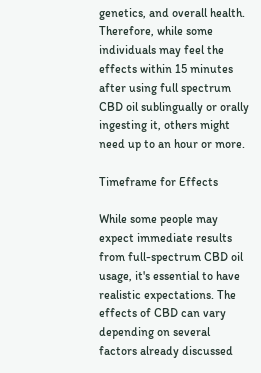genetics, and overall health. Therefore, while some individuals may feel the effects within 15 minutes after using full spectrum CBD oil sublingually or orally ingesting it, others might need up to an hour or more.

Timeframe for Effects

While some people may expect immediate results from full-spectrum CBD oil usage, it's essential to have realistic expectations. The effects of CBD can vary depending on several factors already discussed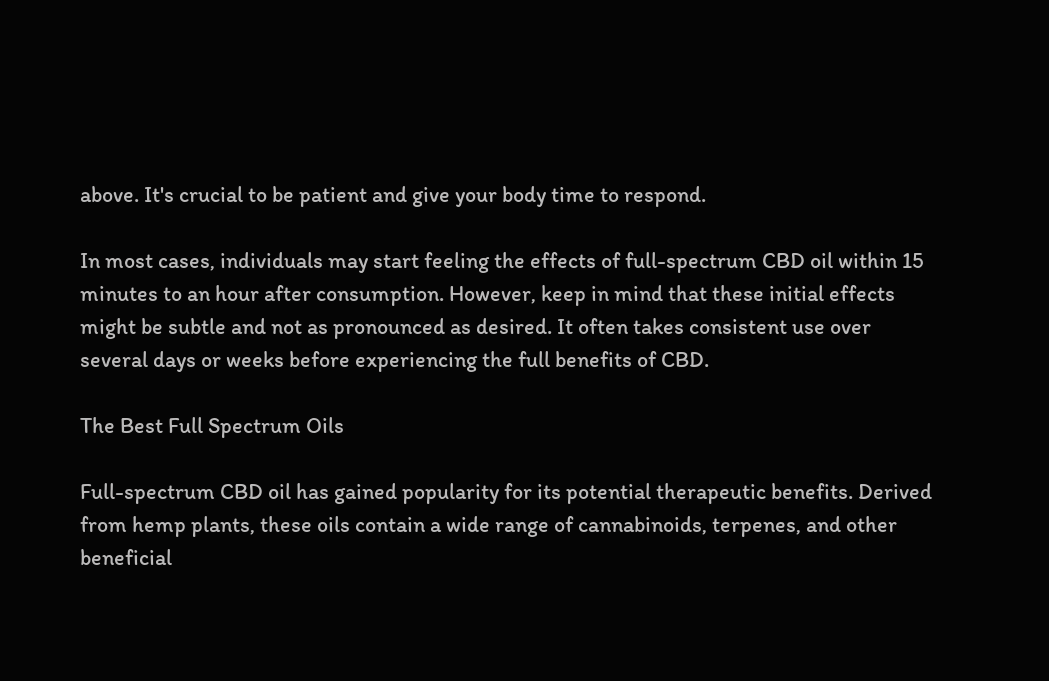above. It's crucial to be patient and give your body time to respond.

In most cases, individuals may start feeling the effects of full-spectrum CBD oil within 15 minutes to an hour after consumption. However, keep in mind that these initial effects might be subtle and not as pronounced as desired. It often takes consistent use over several days or weeks before experiencing the full benefits of CBD.

The Best Full Spectrum Oils

Full-spectrum CBD oil has gained popularity for its potential therapeutic benefits. Derived from hemp plants, these oils contain a wide range of cannabinoids, terpenes, and other beneficial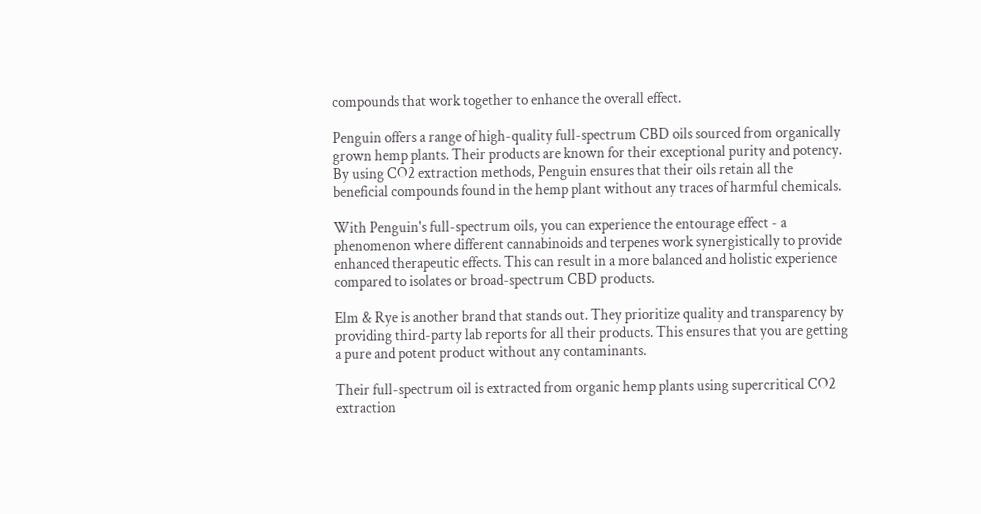compounds that work together to enhance the overall effect.

Penguin offers a range of high-quality full-spectrum CBD oils sourced from organically grown hemp plants. Their products are known for their exceptional purity and potency. By using CO2 extraction methods, Penguin ensures that their oils retain all the beneficial compounds found in the hemp plant without any traces of harmful chemicals.

With Penguin's full-spectrum oils, you can experience the entourage effect - a phenomenon where different cannabinoids and terpenes work synergistically to provide enhanced therapeutic effects. This can result in a more balanced and holistic experience compared to isolates or broad-spectrum CBD products.

Elm & Rye is another brand that stands out. They prioritize quality and transparency by providing third-party lab reports for all their products. This ensures that you are getting a pure and potent product without any contaminants.

Their full-spectrum oil is extracted from organic hemp plants using supercritical CO2 extraction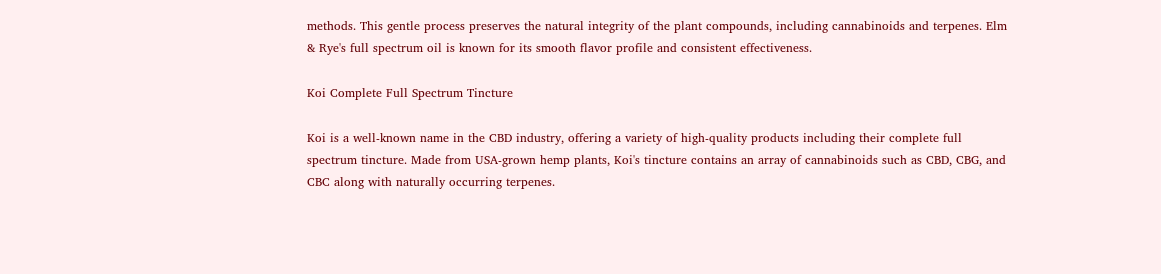methods. This gentle process preserves the natural integrity of the plant compounds, including cannabinoids and terpenes. Elm & Rye's full spectrum oil is known for its smooth flavor profile and consistent effectiveness.

Koi Complete Full Spectrum Tincture

Koi is a well-known name in the CBD industry, offering a variety of high-quality products including their complete full spectrum tincture. Made from USA-grown hemp plants, Koi's tincture contains an array of cannabinoids such as CBD, CBG, and CBC along with naturally occurring terpenes.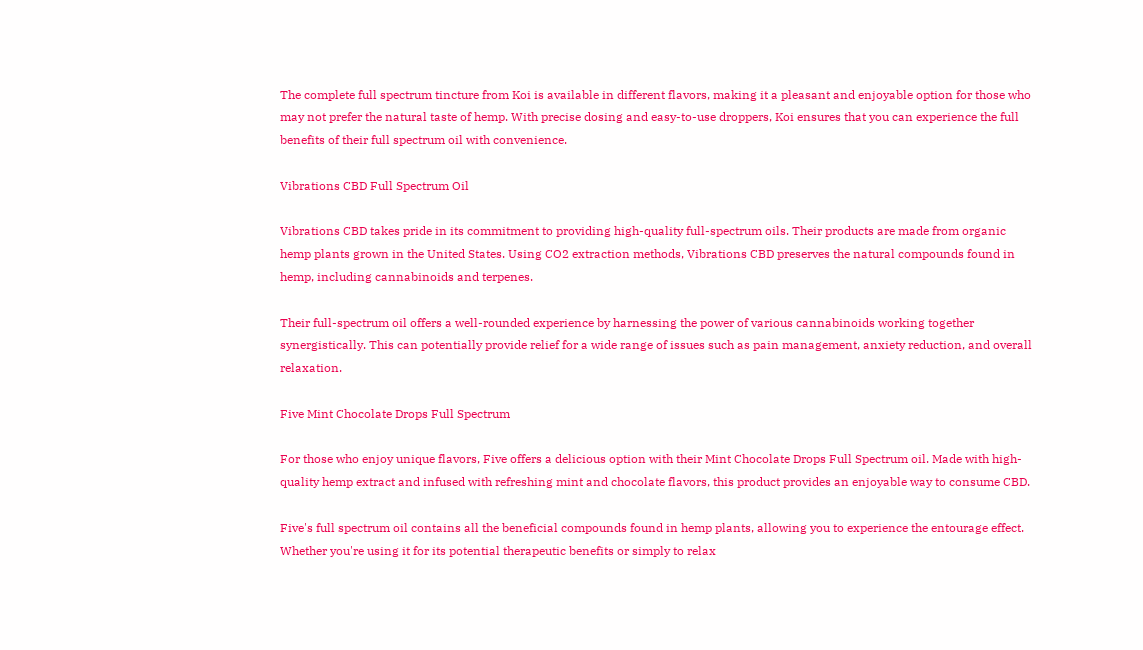The complete full spectrum tincture from Koi is available in different flavors, making it a pleasant and enjoyable option for those who may not prefer the natural taste of hemp. With precise dosing and easy-to-use droppers, Koi ensures that you can experience the full benefits of their full spectrum oil with convenience.

Vibrations CBD Full Spectrum Oil

Vibrations CBD takes pride in its commitment to providing high-quality full-spectrum oils. Their products are made from organic hemp plants grown in the United States. Using CO2 extraction methods, Vibrations CBD preserves the natural compounds found in hemp, including cannabinoids and terpenes.

Their full-spectrum oil offers a well-rounded experience by harnessing the power of various cannabinoids working together synergistically. This can potentially provide relief for a wide range of issues such as pain management, anxiety reduction, and overall relaxation.

Five Mint Chocolate Drops Full Spectrum

For those who enjoy unique flavors, Five offers a delicious option with their Mint Chocolate Drops Full Spectrum oil. Made with high-quality hemp extract and infused with refreshing mint and chocolate flavors, this product provides an enjoyable way to consume CBD.

Five's full spectrum oil contains all the beneficial compounds found in hemp plants, allowing you to experience the entourage effect. Whether you're using it for its potential therapeutic benefits or simply to relax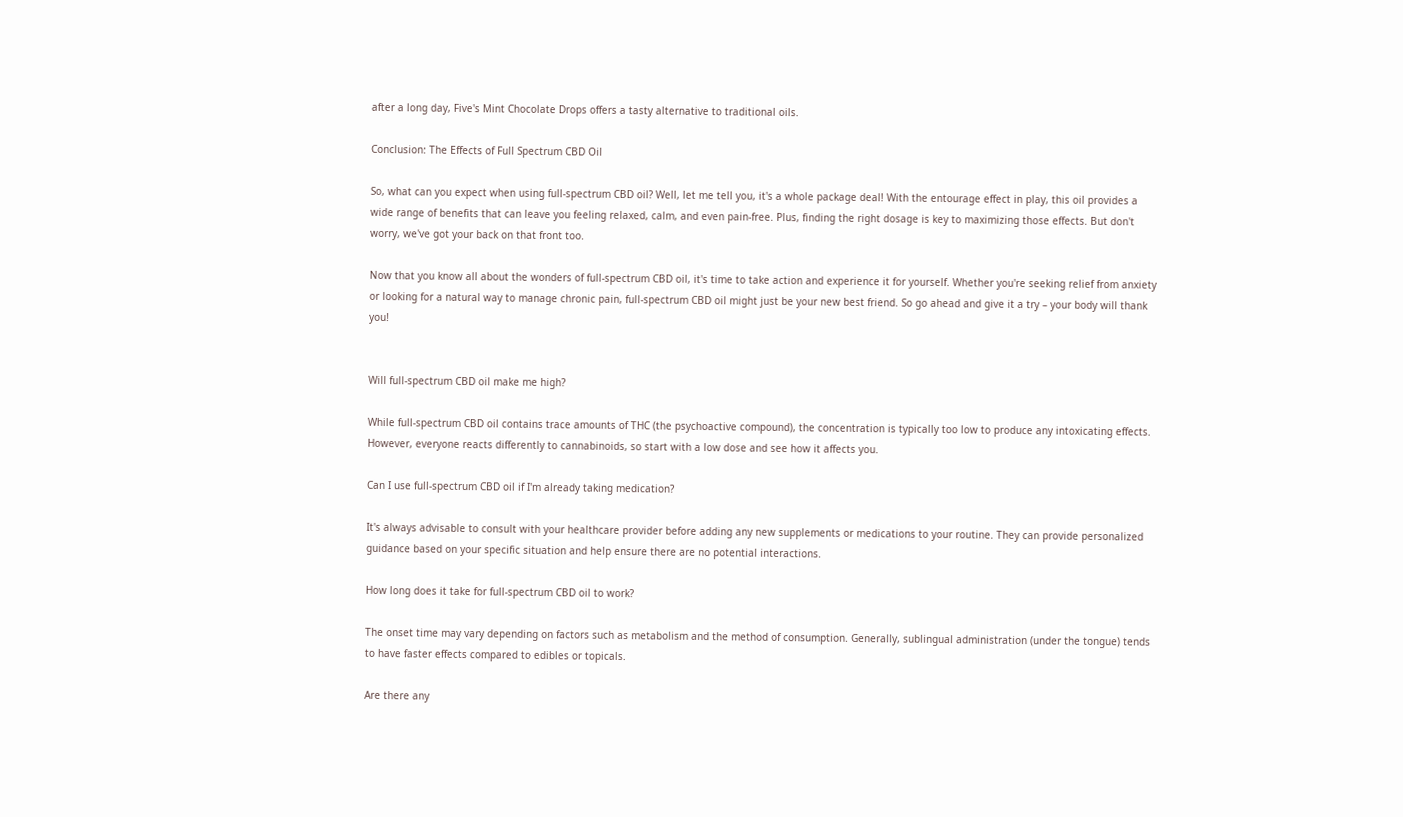after a long day, Five's Mint Chocolate Drops offers a tasty alternative to traditional oils.

Conclusion: The Effects of Full Spectrum CBD Oil

So, what can you expect when using full-spectrum CBD oil? Well, let me tell you, it's a whole package deal! With the entourage effect in play, this oil provides a wide range of benefits that can leave you feeling relaxed, calm, and even pain-free. Plus, finding the right dosage is key to maximizing those effects. But don't worry, we've got your back on that front too.

Now that you know all about the wonders of full-spectrum CBD oil, it's time to take action and experience it for yourself. Whether you're seeking relief from anxiety or looking for a natural way to manage chronic pain, full-spectrum CBD oil might just be your new best friend. So go ahead and give it a try – your body will thank you!


Will full-spectrum CBD oil make me high?

While full-spectrum CBD oil contains trace amounts of THC (the psychoactive compound), the concentration is typically too low to produce any intoxicating effects. However, everyone reacts differently to cannabinoids, so start with a low dose and see how it affects you.

Can I use full-spectrum CBD oil if I'm already taking medication?

It's always advisable to consult with your healthcare provider before adding any new supplements or medications to your routine. They can provide personalized guidance based on your specific situation and help ensure there are no potential interactions.

How long does it take for full-spectrum CBD oil to work?

The onset time may vary depending on factors such as metabolism and the method of consumption. Generally, sublingual administration (under the tongue) tends to have faster effects compared to edibles or topicals.

Are there any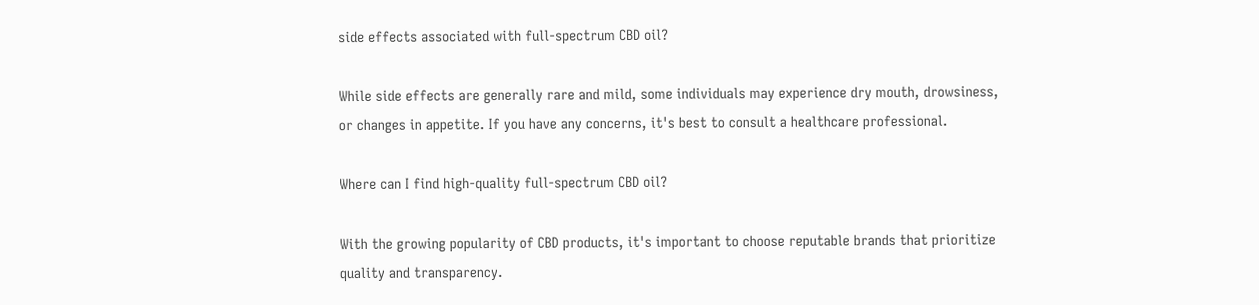side effects associated with full-spectrum CBD oil?

While side effects are generally rare and mild, some individuals may experience dry mouth, drowsiness, or changes in appetite. If you have any concerns, it's best to consult a healthcare professional.

Where can I find high-quality full-spectrum CBD oil?

With the growing popularity of CBD products, it's important to choose reputable brands that prioritize quality and transparency.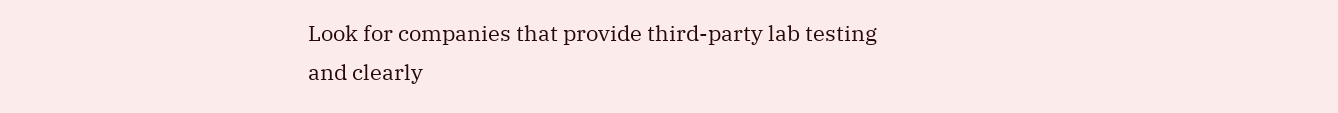Look for companies that provide third-party lab testing and clearly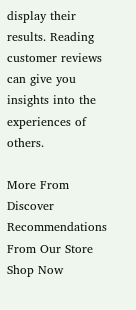display their results. Reading customer reviews can give you insights into the experiences of others.

More From Discover
Recommendations From Our Store
Shop Now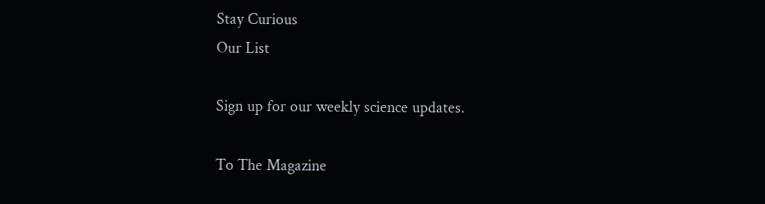Stay Curious
Our List

Sign up for our weekly science updates.

To The Magazine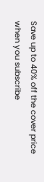Save up to 40% off the cover price when you subscribe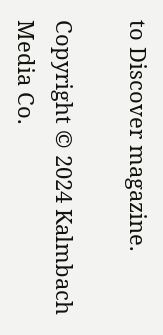to Discover magazine.

Copyright © 2024 Kalmbach Media Co.